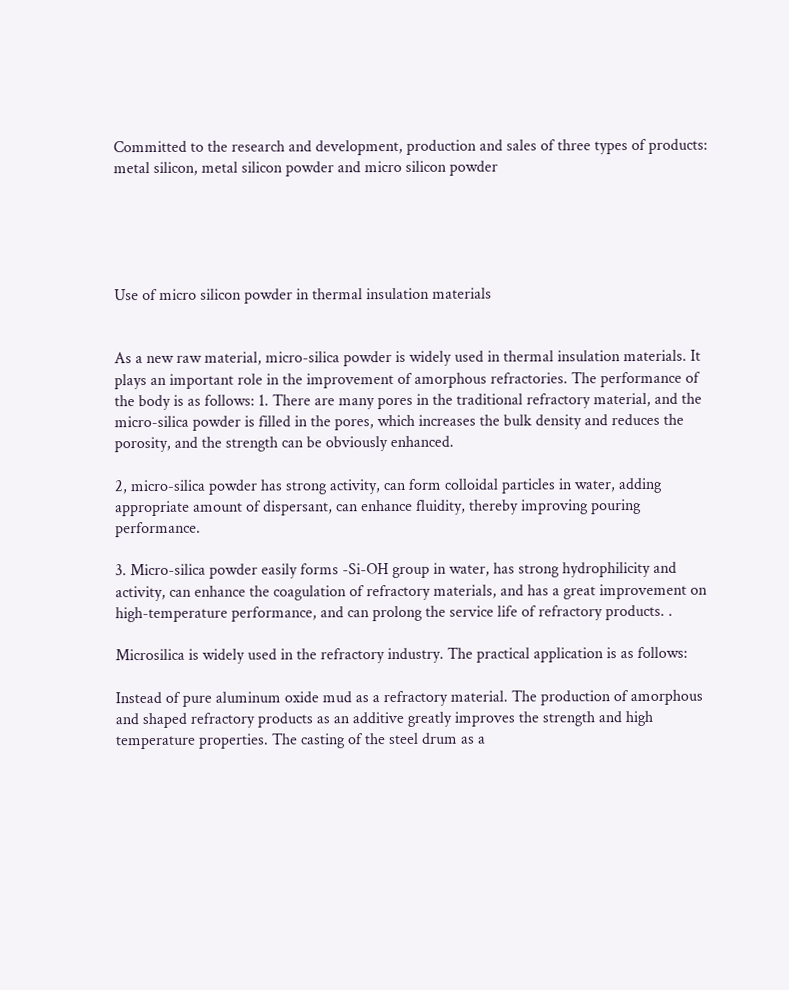Committed to the research and development, production and sales of three types of products: metal silicon, metal silicon powder and micro silicon powder





Use of micro silicon powder in thermal insulation materials


As a new raw material, micro-silica powder is widely used in thermal insulation materials. It plays an important role in the improvement of amorphous refractories. The performance of the body is as follows: 1. There are many pores in the traditional refractory material, and the micro-silica powder is filled in the pores, which increases the bulk density and reduces the porosity, and the strength can be obviously enhanced.

2, micro-silica powder has strong activity, can form colloidal particles in water, adding appropriate amount of dispersant, can enhance fluidity, thereby improving pouring performance.

3. Micro-silica powder easily forms -Si-OH group in water, has strong hydrophilicity and activity, can enhance the coagulation of refractory materials, and has a great improvement on high-temperature performance, and can prolong the service life of refractory products. .

Microsilica is widely used in the refractory industry. The practical application is as follows:

Instead of pure aluminum oxide mud as a refractory material. The production of amorphous and shaped refractory products as an additive greatly improves the strength and high temperature properties. The casting of the steel drum as a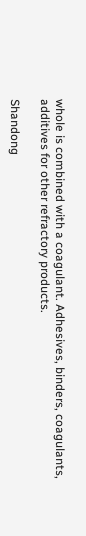whole is combined with a coagulant. Adhesives, binders, coagulants, additives for other refractory products.

Shandong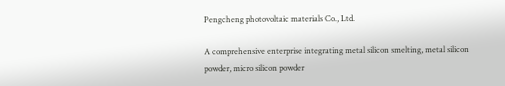Pengcheng photovoltaic materials Co., Ltd.

A comprehensive enterprise integrating metal silicon smelting, metal silicon powder, micro silicon powder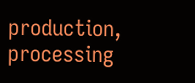production, processing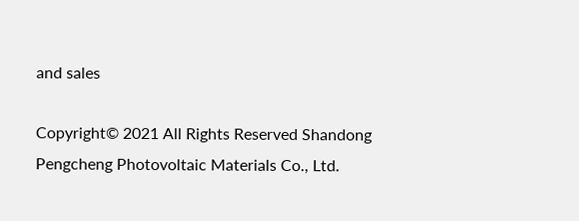and sales

Copyright© 2021 All Rights Reserved Shandong Pengcheng Photovoltaic Materials Co., Ltd.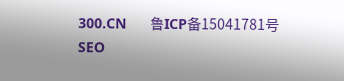300.CN      鲁ICP备15041781号    SEO